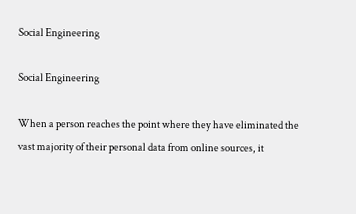Social Engineering

Social Engineering

When a person reaches the point where they have eliminated the vast majority of their personal data from online sources, it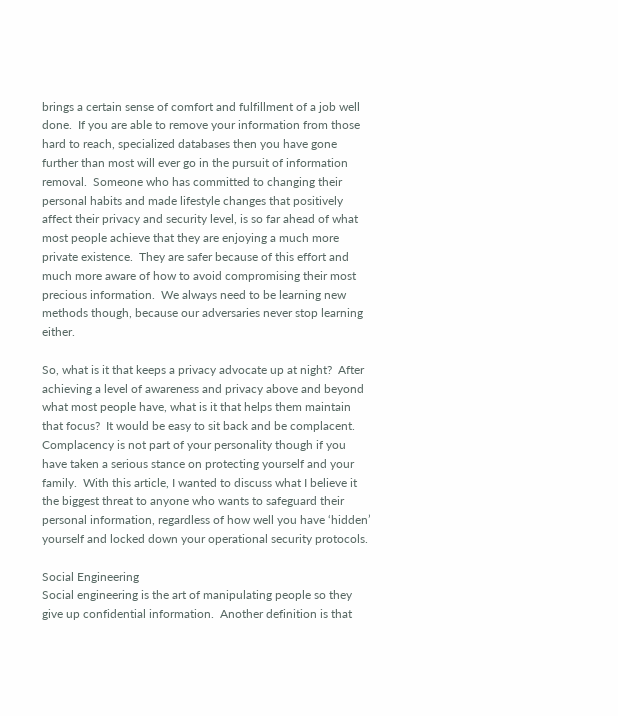brings a certain sense of comfort and fulfillment of a job well done.  If you are able to remove your information from those hard to reach, specialized databases then you have gone further than most will ever go in the pursuit of information removal.  Someone who has committed to changing their personal habits and made lifestyle changes that positively affect their privacy and security level, is so far ahead of what most people achieve that they are enjoying a much more private existence.  They are safer because of this effort and much more aware of how to avoid compromising their most precious information.  We always need to be learning new methods though, because our adversaries never stop learning either.

So, what is it that keeps a privacy advocate up at night?  After achieving a level of awareness and privacy above and beyond what most people have, what is it that helps them maintain that focus?  It would be easy to sit back and be complacent.  Complacency is not part of your personality though if you have taken a serious stance on protecting yourself and your family.  With this article, I wanted to discuss what I believe it the biggest threat to anyone who wants to safeguard their personal information, regardless of how well you have ‘hidden’ yourself and locked down your operational security protocols.

Social Engineering
Social engineering is the art of manipulating people so they give up confidential information.  Another definition is that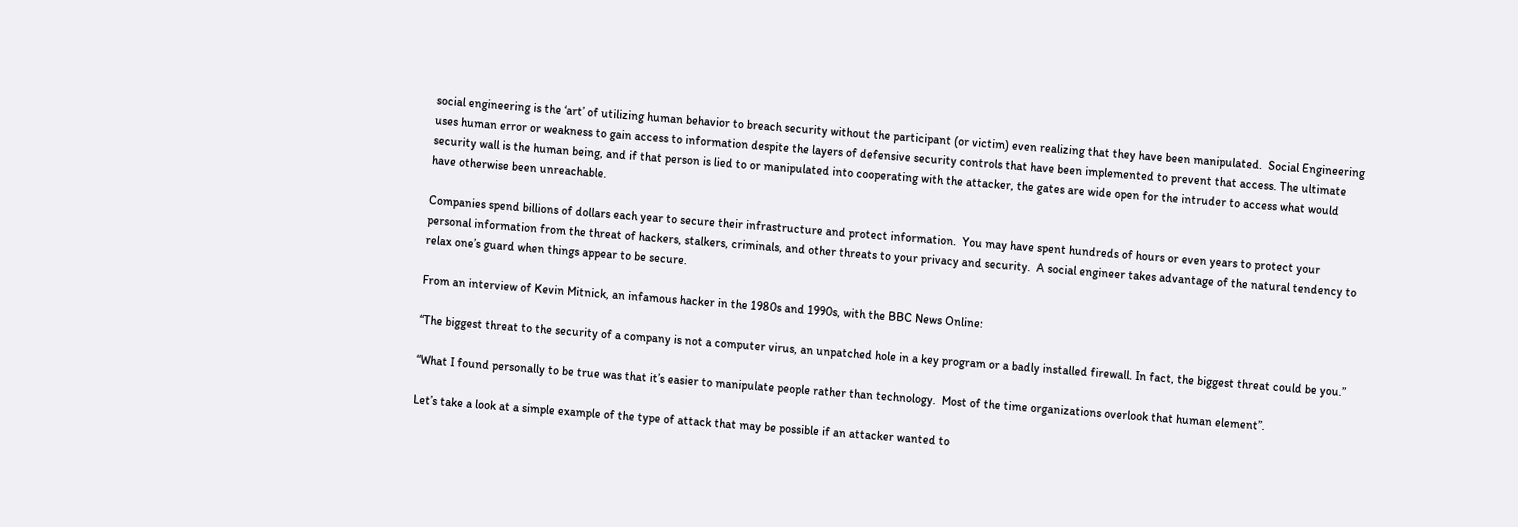social engineering is the ‘art’ of utilizing human behavior to breach security without the participant (or victim) even realizing that they have been manipulated.  Social Engineering uses human error or weakness to gain access to information despite the layers of defensive security controls that have been implemented to prevent that access. The ultimate security wall is the human being, and if that person is lied to or manipulated into cooperating with the attacker, the gates are wide open for the intruder to access what would have otherwise been unreachable.

Companies spend billions of dollars each year to secure their infrastructure and protect information.  You may have spent hundreds of hours or even years to protect your personal information from the threat of hackers, stalkers, criminals, and other threats to your privacy and security.  A social engineer takes advantage of the natural tendency to relax one’s guard when things appear to be secure.

From an interview of Kevin Mitnick, an infamous hacker in the 1980s and 1990s, with the BBC News Online:

“The biggest threat to the security of a company is not a computer virus, an unpatched hole in a key program or a badly installed firewall. In fact, the biggest threat could be you.”

“What I found personally to be true was that it’s easier to manipulate people rather than technology.  Most of the time organizations overlook that human element”.

Let’s take a look at a simple example of the type of attack that may be possible if an attacker wanted to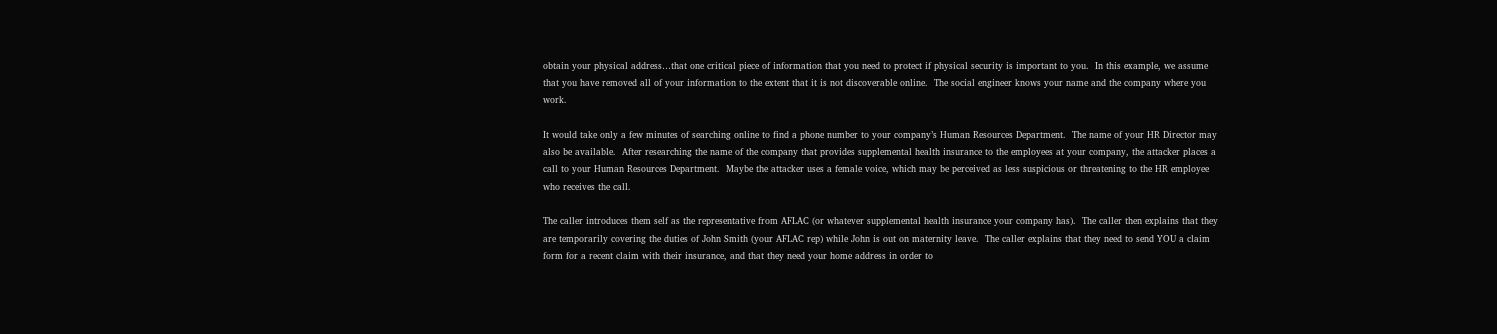obtain your physical address…that one critical piece of information that you need to protect if physical security is important to you.  In this example, we assume that you have removed all of your information to the extent that it is not discoverable online.  The social engineer knows your name and the company where you work.

It would take only a few minutes of searching online to find a phone number to your company’s Human Resources Department.  The name of your HR Director may also be available.  After researching the name of the company that provides supplemental health insurance to the employees at your company, the attacker places a call to your Human Resources Department.  Maybe the attacker uses a female voice, which may be perceived as less suspicious or threatening to the HR employee who receives the call.

The caller introduces them self as the representative from AFLAC (or whatever supplemental health insurance your company has).  The caller then explains that they are temporarily covering the duties of John Smith (your AFLAC rep) while John is out on maternity leave.  The caller explains that they need to send YOU a claim form for a recent claim with their insurance, and that they need your home address in order to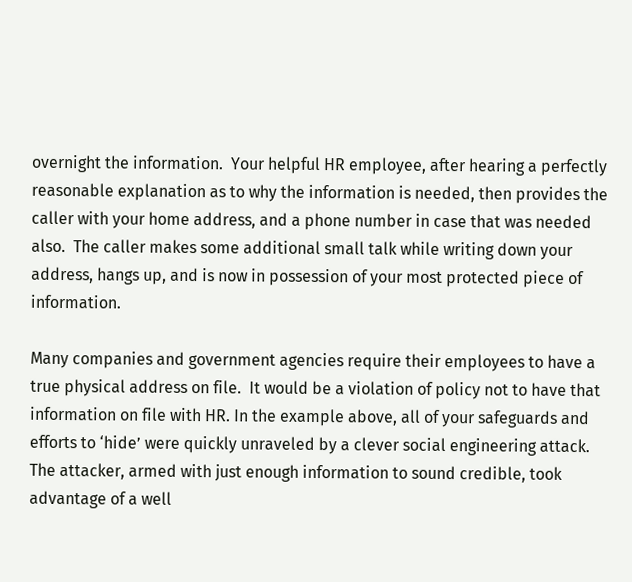overnight the information.  Your helpful HR employee, after hearing a perfectly reasonable explanation as to why the information is needed, then provides the caller with your home address, and a phone number in case that was needed also.  The caller makes some additional small talk while writing down your address, hangs up, and is now in possession of your most protected piece of information.

Many companies and government agencies require their employees to have a true physical address on file.  It would be a violation of policy not to have that information on file with HR. In the example above, all of your safeguards and efforts to ‘hide’ were quickly unraveled by a clever social engineering attack.  The attacker, armed with just enough information to sound credible, took advantage of a well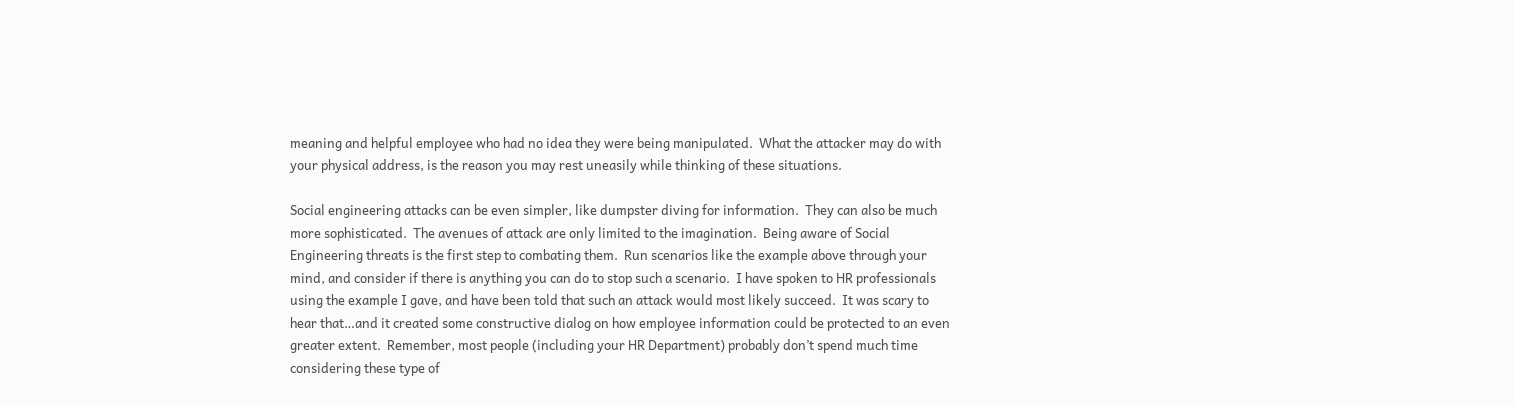meaning and helpful employee who had no idea they were being manipulated.  What the attacker may do with your physical address, is the reason you may rest uneasily while thinking of these situations.

Social engineering attacks can be even simpler, like dumpster diving for information.  They can also be much more sophisticated.  The avenues of attack are only limited to the imagination.  Being aware of Social Engineering threats is the first step to combating them.  Run scenarios like the example above through your mind, and consider if there is anything you can do to stop such a scenario.  I have spoken to HR professionals using the example I gave, and have been told that such an attack would most likely succeed.  It was scary to hear that…and it created some constructive dialog on how employee information could be protected to an even greater extent.  Remember, most people (including your HR Department) probably don’t spend much time considering these type of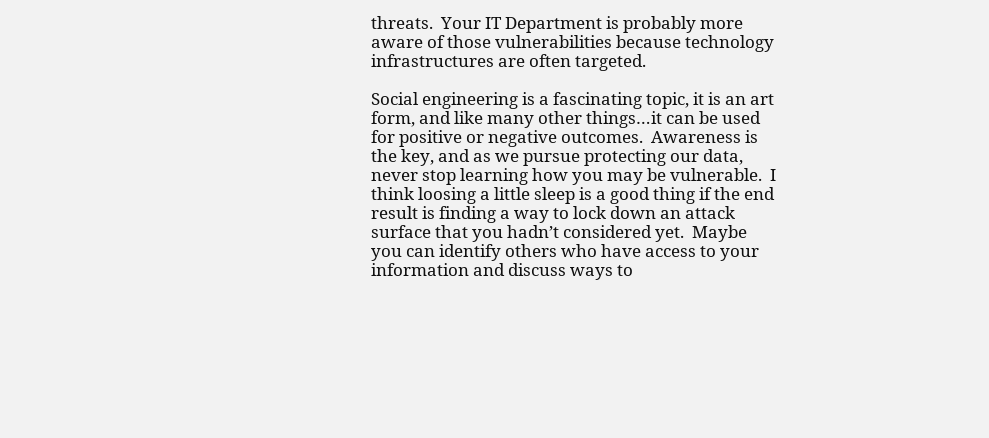threats.  Your IT Department is probably more aware of those vulnerabilities because technology infrastructures are often targeted.

Social engineering is a fascinating topic, it is an art form, and like many other things…it can be used for positive or negative outcomes.  Awareness is the key, and as we pursue protecting our data, never stop learning how you may be vulnerable.  I think loosing a little sleep is a good thing if the end result is finding a way to lock down an attack surface that you hadn’t considered yet.  Maybe you can identify others who have access to your information and discuss ways to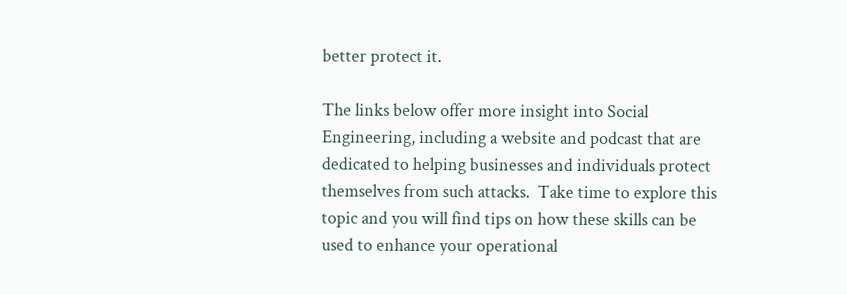better protect it.

The links below offer more insight into Social Engineering, including a website and podcast that are dedicated to helping businesses and individuals protect themselves from such attacks.  Take time to explore this topic and you will find tips on how these skills can be used to enhance your operational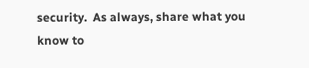security.  As always, share what you know to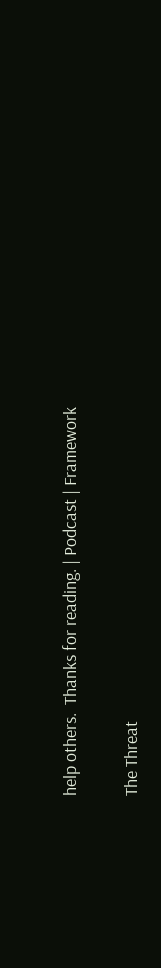help others.  Thanks for reading. | Podcast | Framework

The Threat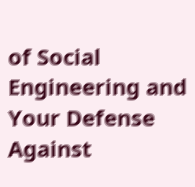of Social Engineering and Your Defense Against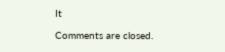It

Comments are closed.